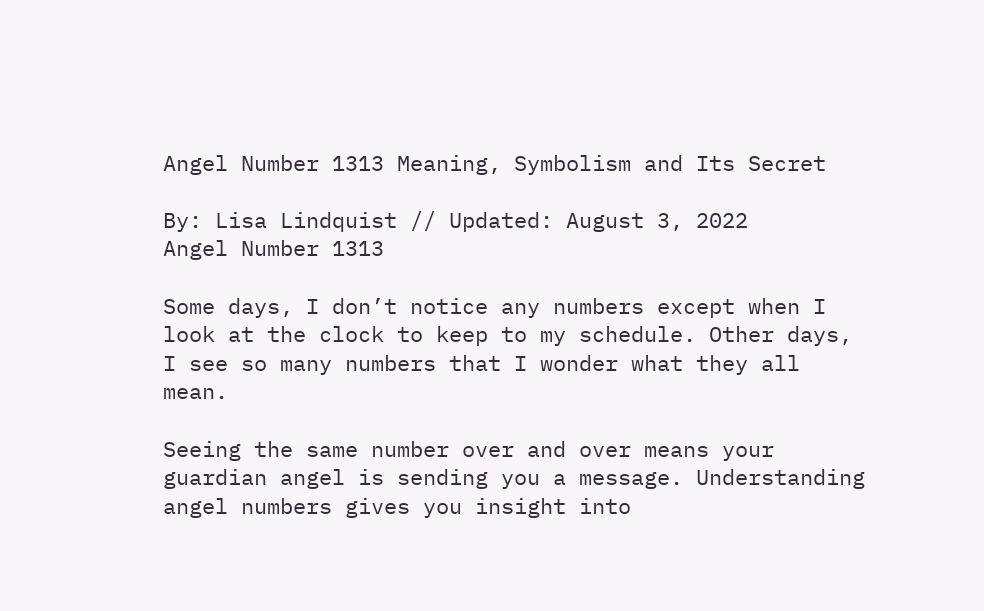Angel Number 1313 Meaning, Symbolism and Its Secret

By: Lisa Lindquist // Updated: August 3, 2022
Angel Number 1313

Some days, I don’t notice any numbers except when I look at the clock to keep to my schedule. Other days, I see so many numbers that I wonder what they all mean.

Seeing the same number over and over means your guardian angel is sending you a message. Understanding angel numbers gives you insight into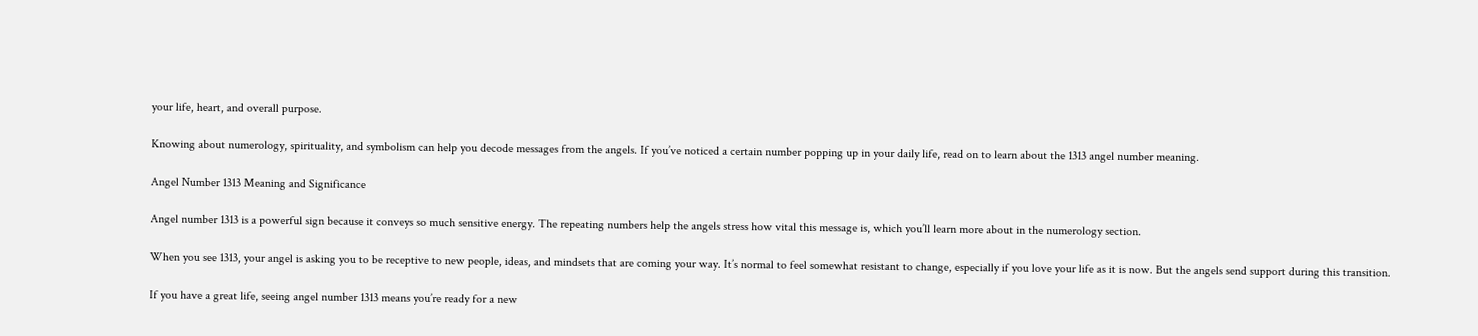your life, heart, and overall purpose.

Knowing about numerology, spirituality, and symbolism can help you decode messages from the angels. If you’ve noticed a certain number popping up in your daily life, read on to learn about the 1313 angel number meaning.

Angel Number 1313 Meaning and Significance

Angel number 1313 is a powerful sign because it conveys so much sensitive energy. The repeating numbers help the angels stress how vital this message is, which you’ll learn more about in the numerology section.

When you see 1313, your angel is asking you to be receptive to new people, ideas, and mindsets that are coming your way. It’s normal to feel somewhat resistant to change, especially if you love your life as it is now. But the angels send support during this transition.

If you have a great life, seeing angel number 1313 means you’re ready for a new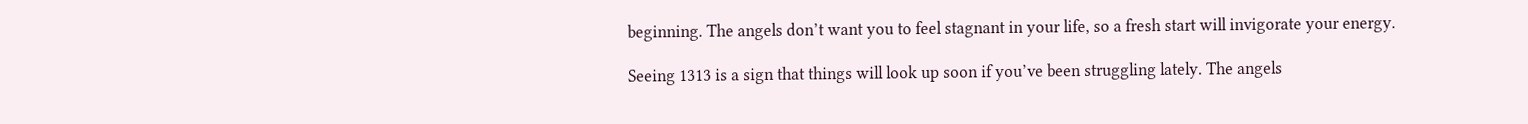beginning. The angels don’t want you to feel stagnant in your life, so a fresh start will invigorate your energy.

Seeing 1313 is a sign that things will look up soon if you’ve been struggling lately. The angels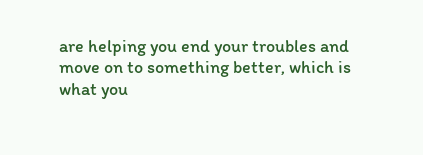are helping you end your troubles and move on to something better, which is what you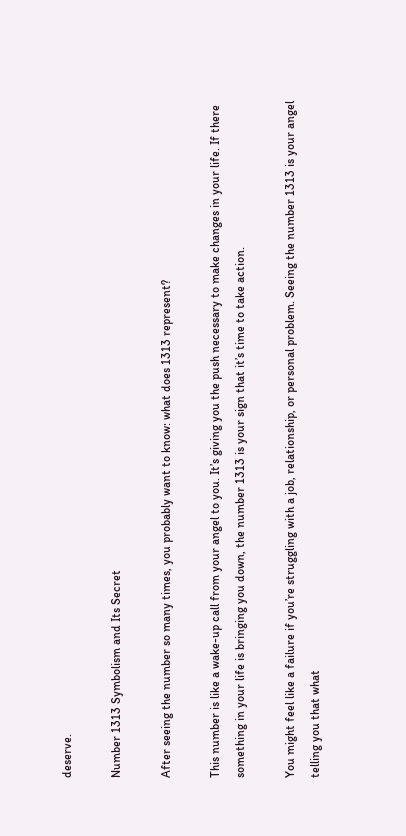deserve.

Number 1313 Symbolism and Its Secret

After seeing the number so many times, you probably want to know: what does 1313 represent?

This number is like a wake-up call from your angel to you. It’s giving you the push necessary to make changes in your life. If there something in your life is bringing you down, the number 1313 is your sign that it’s time to take action.

You might feel like a failure if you’re struggling with a job, relationship, or personal problem. Seeing the number 1313 is your angel telling you that what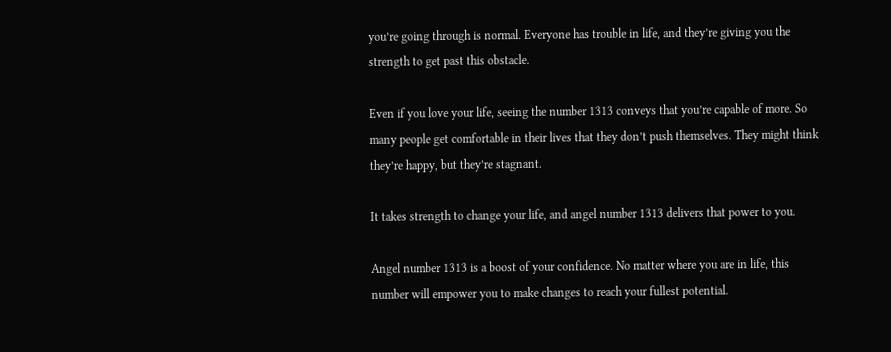you’re going through is normal. Everyone has trouble in life, and they’re giving you the strength to get past this obstacle.

Even if you love your life, seeing the number 1313 conveys that you’re capable of more. So many people get comfortable in their lives that they don’t push themselves. They might think they’re happy, but they’re stagnant.

It takes strength to change your life, and angel number 1313 delivers that power to you.

Angel number 1313 is a boost of your confidence. No matter where you are in life, this number will empower you to make changes to reach your fullest potential.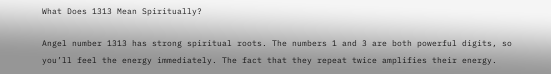What Does 1313 Mean Spiritually?

Angel number 1313 has strong spiritual roots. The numbers 1 and 3 are both powerful digits, so you’ll feel the energy immediately. The fact that they repeat twice amplifies their energy.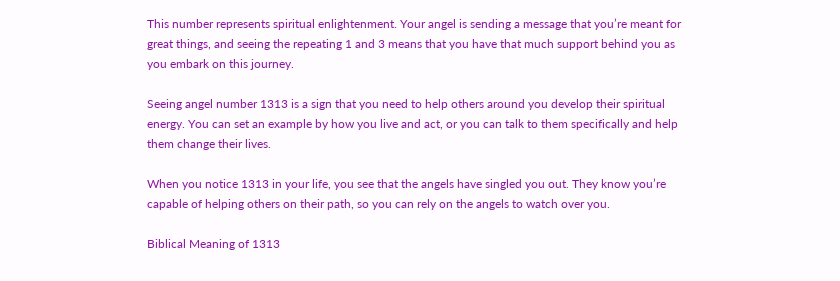This number represents spiritual enlightenment. Your angel is sending a message that you’re meant for great things, and seeing the repeating 1 and 3 means that you have that much support behind you as you embark on this journey.

Seeing angel number 1313 is a sign that you need to help others around you develop their spiritual energy. You can set an example by how you live and act, or you can talk to them specifically and help them change their lives.

When you notice 1313 in your life, you see that the angels have singled you out. They know you’re capable of helping others on their path, so you can rely on the angels to watch over you.

Biblical Meaning of 1313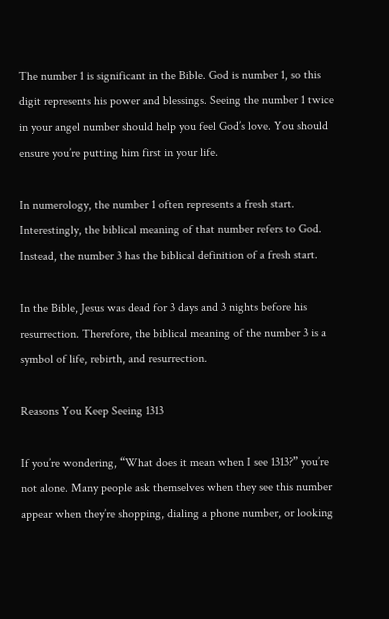The number 1 is significant in the Bible. God is number 1, so this digit represents his power and blessings. Seeing the number 1 twice in your angel number should help you feel God’s love. You should ensure you’re putting him first in your life.

In numerology, the number 1 often represents a fresh start. Interestingly, the biblical meaning of that number refers to God. Instead, the number 3 has the biblical definition of a fresh start.

In the Bible, Jesus was dead for 3 days and 3 nights before his resurrection. Therefore, the biblical meaning of the number 3 is a symbol of life, rebirth, and resurrection.

Reasons You Keep Seeing 1313

If you’re wondering, “What does it mean when I see 1313?” you’re not alone. Many people ask themselves when they see this number appear when they’re shopping, dialing a phone number, or looking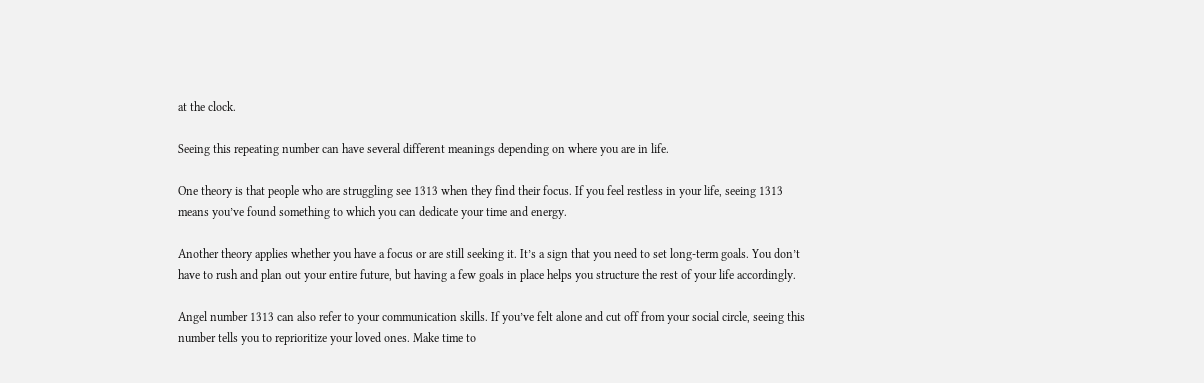at the clock.

Seeing this repeating number can have several different meanings depending on where you are in life.

One theory is that people who are struggling see 1313 when they find their focus. If you feel restless in your life, seeing 1313 means you’ve found something to which you can dedicate your time and energy.

Another theory applies whether you have a focus or are still seeking it. It’s a sign that you need to set long-term goals. You don’t have to rush and plan out your entire future, but having a few goals in place helps you structure the rest of your life accordingly.

Angel number 1313 can also refer to your communication skills. If you’ve felt alone and cut off from your social circle, seeing this number tells you to reprioritize your loved ones. Make time to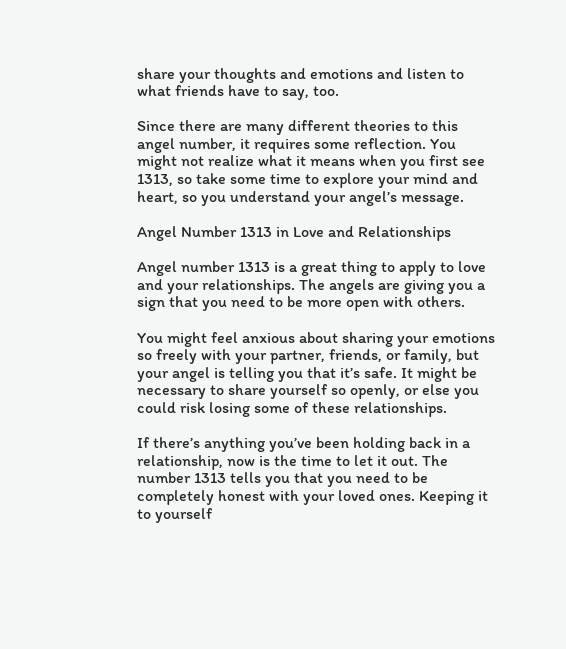share your thoughts and emotions and listen to what friends have to say, too.

Since there are many different theories to this angel number, it requires some reflection. You might not realize what it means when you first see 1313, so take some time to explore your mind and heart, so you understand your angel’s message.

Angel Number 1313 in Love and Relationships

Angel number 1313 is a great thing to apply to love and your relationships. The angels are giving you a sign that you need to be more open with others.

You might feel anxious about sharing your emotions so freely with your partner, friends, or family, but your angel is telling you that it’s safe. It might be necessary to share yourself so openly, or else you could risk losing some of these relationships.

If there’s anything you’ve been holding back in a relationship, now is the time to let it out. The number 1313 tells you that you need to be completely honest with your loved ones. Keeping it to yourself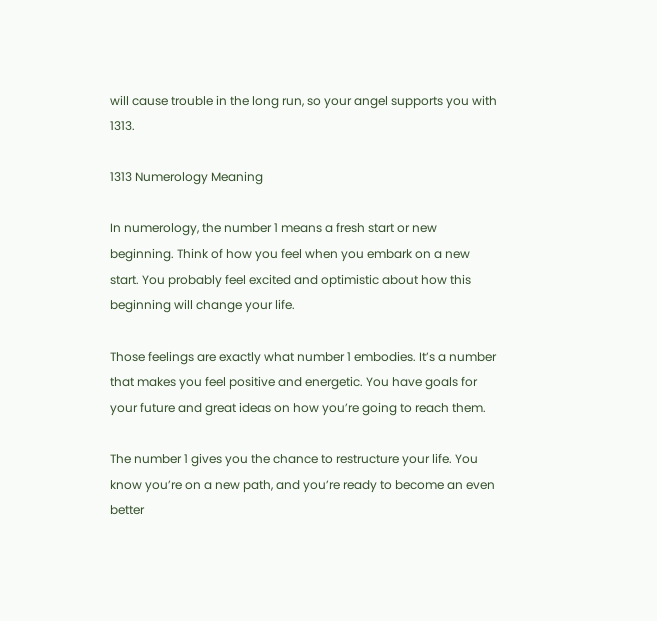will cause trouble in the long run, so your angel supports you with 1313.

1313 Numerology Meaning

In numerology, the number 1 means a fresh start or new beginning. Think of how you feel when you embark on a new start. You probably feel excited and optimistic about how this beginning will change your life.

Those feelings are exactly what number 1 embodies. It’s a number that makes you feel positive and energetic. You have goals for your future and great ideas on how you’re going to reach them.

The number 1 gives you the chance to restructure your life. You know you’re on a new path, and you’re ready to become an even better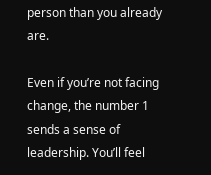person than you already are.

Even if you’re not facing change, the number 1 sends a sense of leadership. You’ll feel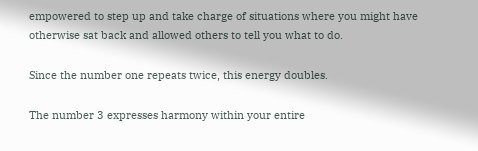empowered to step up and take charge of situations where you might have otherwise sat back and allowed others to tell you what to do.

Since the number one repeats twice, this energy doubles.

The number 3 expresses harmony within your entire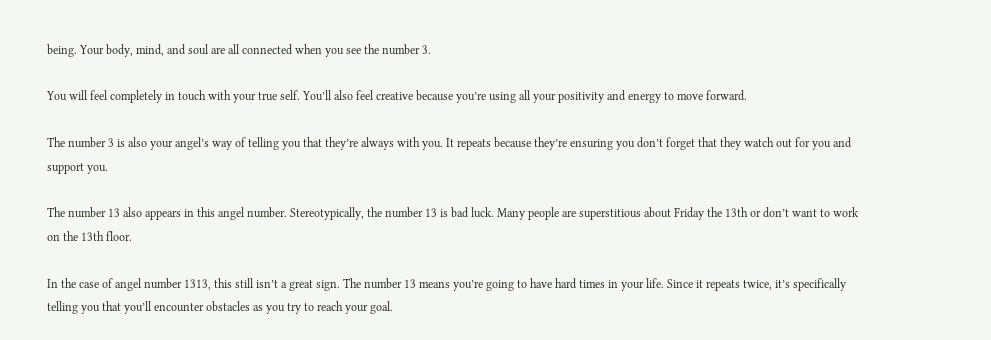being. Your body, mind, and soul are all connected when you see the number 3.

You will feel completely in touch with your true self. You’ll also feel creative because you’re using all your positivity and energy to move forward.

The number 3 is also your angel’s way of telling you that they’re always with you. It repeats because they’re ensuring you don’t forget that they watch out for you and support you.

The number 13 also appears in this angel number. Stereotypically, the number 13 is bad luck. Many people are superstitious about Friday the 13th or don’t want to work on the 13th floor.

In the case of angel number 1313, this still isn’t a great sign. The number 13 means you’re going to have hard times in your life. Since it repeats twice, it’s specifically telling you that you’ll encounter obstacles as you try to reach your goal.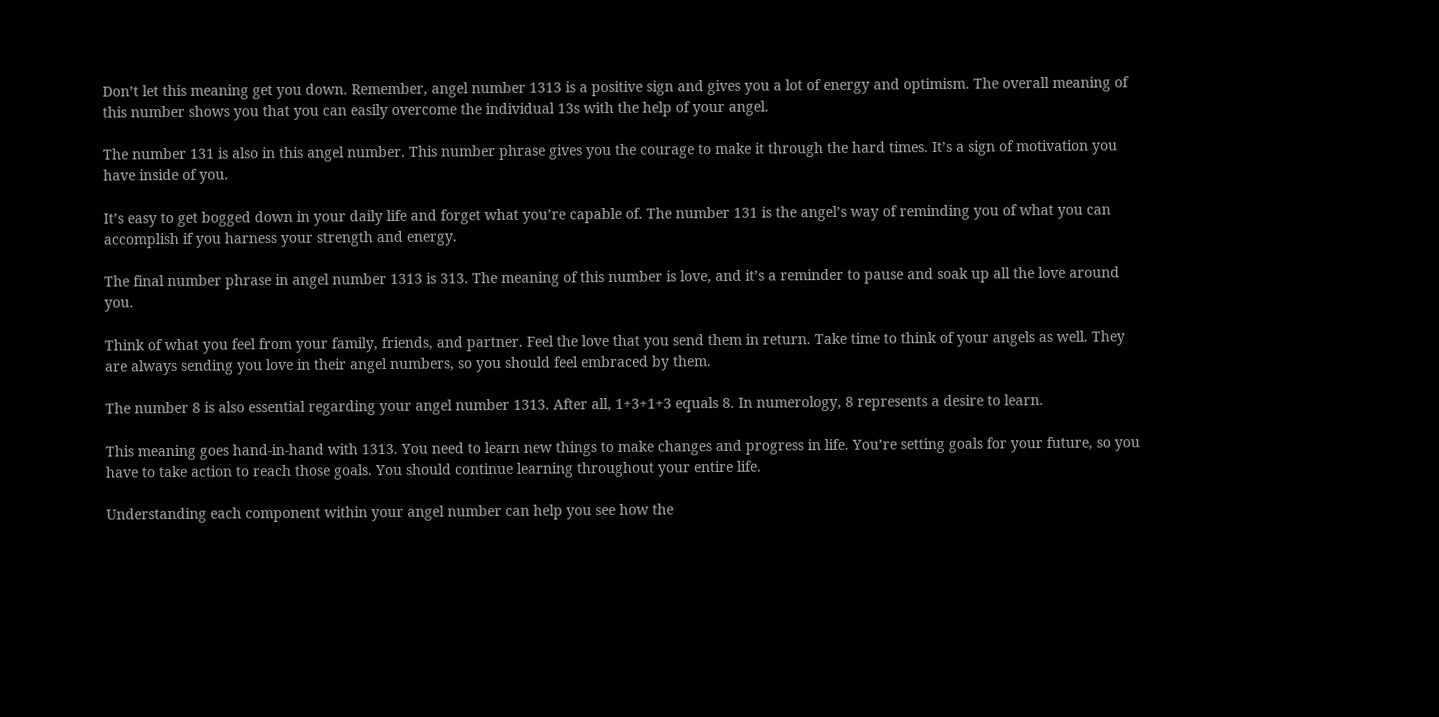Don’t let this meaning get you down. Remember, angel number 1313 is a positive sign and gives you a lot of energy and optimism. The overall meaning of this number shows you that you can easily overcome the individual 13s with the help of your angel.

The number 131 is also in this angel number. This number phrase gives you the courage to make it through the hard times. It’s a sign of motivation you have inside of you.

It’s easy to get bogged down in your daily life and forget what you’re capable of. The number 131 is the angel’s way of reminding you of what you can accomplish if you harness your strength and energy.

The final number phrase in angel number 1313 is 313. The meaning of this number is love, and it’s a reminder to pause and soak up all the love around you.

Think of what you feel from your family, friends, and partner. Feel the love that you send them in return. Take time to think of your angels as well. They are always sending you love in their angel numbers, so you should feel embraced by them.

The number 8 is also essential regarding your angel number 1313. After all, 1+3+1+3 equals 8. In numerology, 8 represents a desire to learn.

This meaning goes hand-in-hand with 1313. You need to learn new things to make changes and progress in life. You’re setting goals for your future, so you have to take action to reach those goals. You should continue learning throughout your entire life.

Understanding each component within your angel number can help you see how the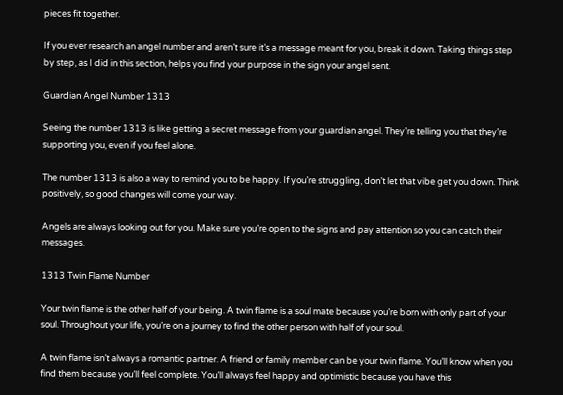pieces fit together.

If you ever research an angel number and aren’t sure it’s a message meant for you, break it down. Taking things step by step, as I did in this section, helps you find your purpose in the sign your angel sent.

Guardian Angel Number 1313

Seeing the number 1313 is like getting a secret message from your guardian angel. They’re telling you that they’re supporting you, even if you feel alone.

The number 1313 is also a way to remind you to be happy. If you’re struggling, don’t let that vibe get you down. Think positively, so good changes will come your way.

Angels are always looking out for you. Make sure you’re open to the signs and pay attention so you can catch their messages.

1313 Twin Flame Number

Your twin flame is the other half of your being. A twin flame is a soul mate because you’re born with only part of your soul. Throughout your life, you’re on a journey to find the other person with half of your soul.

A twin flame isn’t always a romantic partner. A friend or family member can be your twin flame. You’ll know when you find them because you’ll feel complete. You’ll always feel happy and optimistic because you have this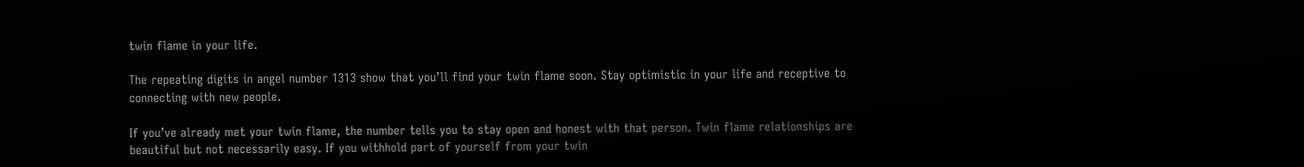twin flame in your life.

The repeating digits in angel number 1313 show that you’ll find your twin flame soon. Stay optimistic in your life and receptive to connecting with new people.

If you’ve already met your twin flame, the number tells you to stay open and honest with that person. Twin flame relationships are beautiful but not necessarily easy. If you withhold part of yourself from your twin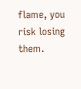flame, you risk losing them.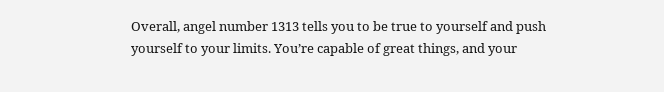Overall, angel number 1313 tells you to be true to yourself and push yourself to your limits. You’re capable of great things, and your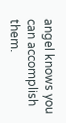angel knows you can accomplish them.